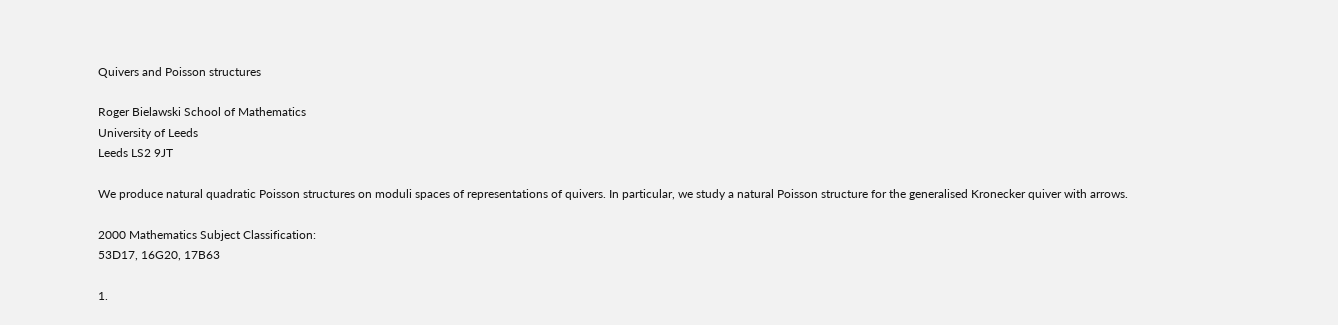Quivers and Poisson structures

Roger Bielawski School of Mathematics
University of Leeds
Leeds LS2 9JT

We produce natural quadratic Poisson structures on moduli spaces of representations of quivers. In particular, we study a natural Poisson structure for the generalised Kronecker quiver with arrows.

2000 Mathematics Subject Classification:
53D17, 16G20, 17B63

1.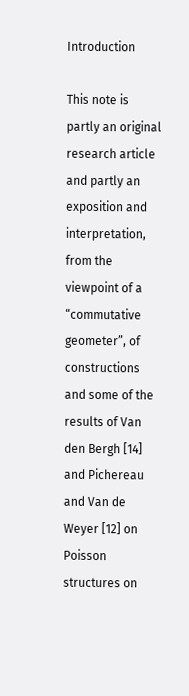Introduction

This note is partly an original research article and partly an exposition and interpretation, from the viewpoint of a “commutative geometer”, of constructions and some of the results of Van den Bergh [14] and Pichereau and Van de Weyer [12] on Poisson structures on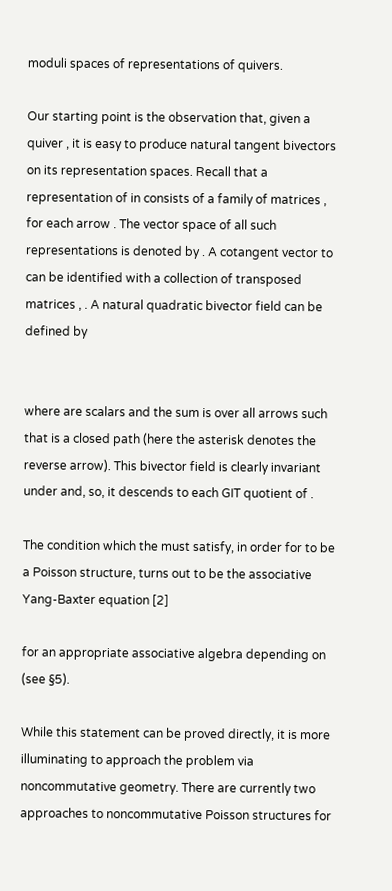moduli spaces of representations of quivers.

Our starting point is the observation that, given a quiver , it is easy to produce natural tangent bivectors on its representation spaces. Recall that a representation of in consists of a family of matrices , for each arrow . The vector space of all such representations is denoted by . A cotangent vector to can be identified with a collection of transposed matrices , . A natural quadratic bivector field can be defined by


where are scalars and the sum is over all arrows such that is a closed path (here the asterisk denotes the reverse arrow). This bivector field is clearly invariant under and, so, it descends to each GIT quotient of .

The condition which the must satisfy, in order for to be a Poisson structure, turns out to be the associative Yang-Baxter equation [2]

for an appropriate associative algebra depending on (see §5).

While this statement can be proved directly, it is more illuminating to approach the problem via noncommutative geometry. There are currently two approaches to noncommutative Poisson structures for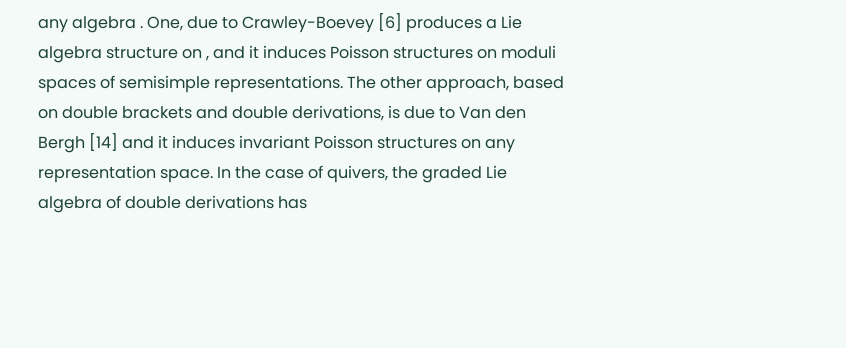any algebra . One, due to Crawley-Boevey [6] produces a Lie algebra structure on , and it induces Poisson structures on moduli spaces of semisimple representations. The other approach, based on double brackets and double derivations, is due to Van den Bergh [14] and it induces invariant Poisson structures on any representation space. In the case of quivers, the graded Lie algebra of double derivations has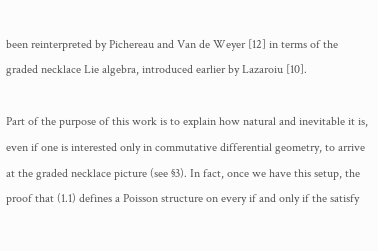been reinterpreted by Pichereau and Van de Weyer [12] in terms of the graded necklace Lie algebra, introduced earlier by Lazaroiu [10].

Part of the purpose of this work is to explain how natural and inevitable it is, even if one is interested only in commutative differential geometry, to arrive at the graded necklace picture (see §3). In fact, once we have this setup, the proof that (1.1) defines a Poisson structure on every if and only if the satisfy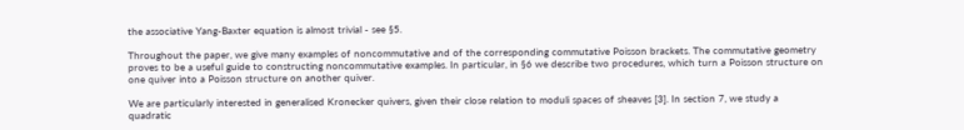the associative Yang-Baxter equation is almost trivial - see §5.

Throughout the paper, we give many examples of noncommutative and of the corresponding commutative Poisson brackets. The commutative geometry proves to be a useful guide to constructing noncommutative examples. In particular, in §6 we describe two procedures, which turn a Poisson structure on one quiver into a Poisson structure on another quiver.

We are particularly interested in generalised Kronecker quivers, given their close relation to moduli spaces of sheaves [3]. In section 7, we study a quadratic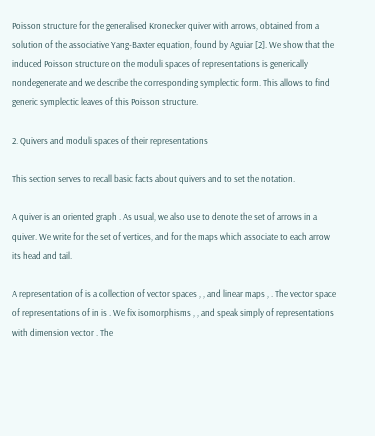Poisson structure for the generalised Kronecker quiver with arrows, obtained from a solution of the associative Yang-Baxter equation, found by Aguiar [2]. We show that the induced Poisson structure on the moduli spaces of representations is generically nondegenerate and we describe the corresponding symplectic form. This allows to find generic symplectic leaves of this Poisson structure.

2. Quivers and moduli spaces of their representations

This section serves to recall basic facts about quivers and to set the notation.

A quiver is an oriented graph . As usual, we also use to denote the set of arrows in a quiver. We write for the set of vertices, and for the maps which associate to each arrow its head and tail.

A representation of is a collection of vector spaces , , and linear maps , . The vector space of representations of in is . We fix isomorphisms , , and speak simply of representations with dimension vector . The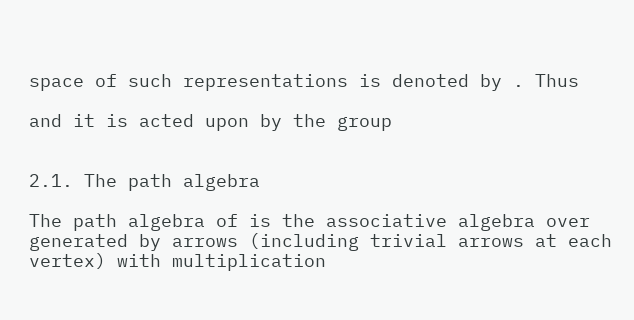space of such representations is denoted by . Thus

and it is acted upon by the group


2.1. The path algebra

The path algebra of is the associative algebra over generated by arrows (including trivial arrows at each vertex) with multiplication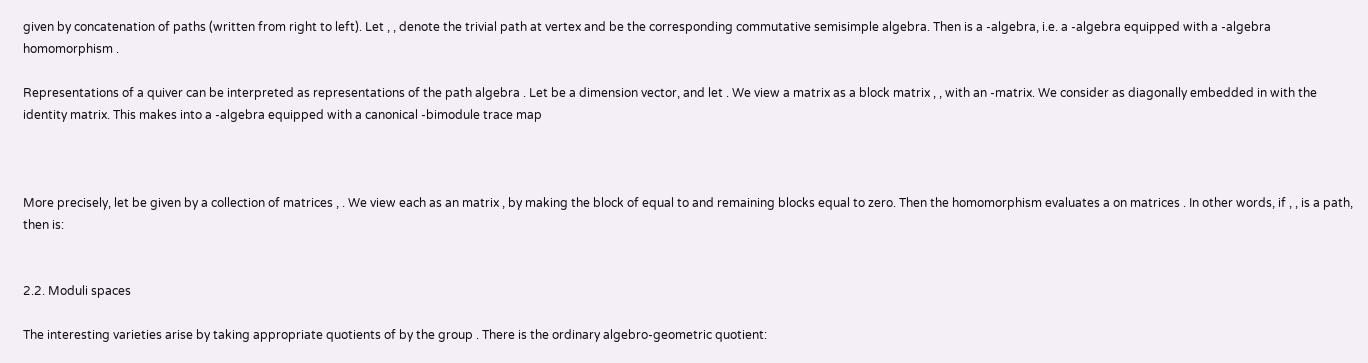given by concatenation of paths (written from right to left). Let , , denote the trivial path at vertex and be the corresponding commutative semisimple algebra. Then is a -algebra, i.e. a -algebra equipped with a -algebra homomorphism .

Representations of a quiver can be interpreted as representations of the path algebra . Let be a dimension vector, and let . We view a matrix as a block matrix , , with an -matrix. We consider as diagonally embedded in with the identity matrix. This makes into a -algebra equipped with a canonical -bimodule trace map



More precisely, let be given by a collection of matrices , . We view each as an matrix , by making the block of equal to and remaining blocks equal to zero. Then the homomorphism evaluates a on matrices . In other words, if , , is a path, then is:


2.2. Moduli spaces

The interesting varieties arise by taking appropriate quotients of by the group . There is the ordinary algebro-geometric quotient: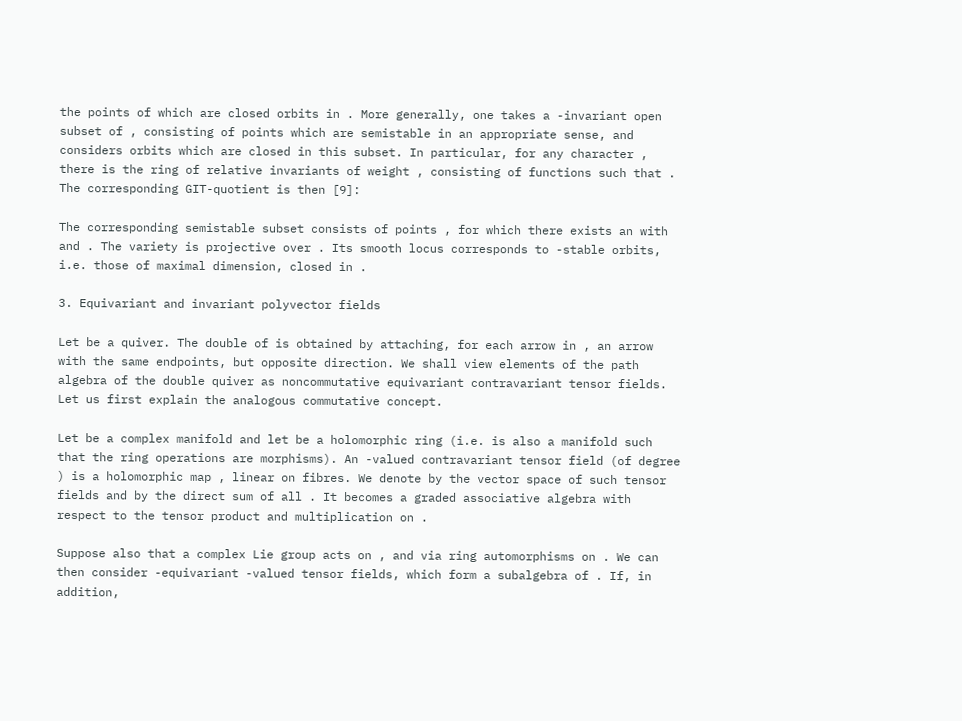the points of which are closed orbits in . More generally, one takes a -invariant open subset of , consisting of points which are semistable in an appropriate sense, and considers orbits which are closed in this subset. In particular, for any character , there is the ring of relative invariants of weight , consisting of functions such that . The corresponding GIT-quotient is then [9]:

The corresponding semistable subset consists of points , for which there exists an with and . The variety is projective over . Its smooth locus corresponds to -stable orbits, i.e. those of maximal dimension, closed in .

3. Equivariant and invariant polyvector fields

Let be a quiver. The double of is obtained by attaching, for each arrow in , an arrow with the same endpoints, but opposite direction. We shall view elements of the path algebra of the double quiver as noncommutative equivariant contravariant tensor fields. Let us first explain the analogous commutative concept.

Let be a complex manifold and let be a holomorphic ring (i.e. is also a manifold such that the ring operations are morphisms). An -valued contravariant tensor field (of degree ) is a holomorphic map , linear on fibres. We denote by the vector space of such tensor fields and by the direct sum of all . It becomes a graded associative algebra with respect to the tensor product and multiplication on .

Suppose also that a complex Lie group acts on , and via ring automorphisms on . We can then consider -equivariant -valued tensor fields, which form a subalgebra of . If, in addition,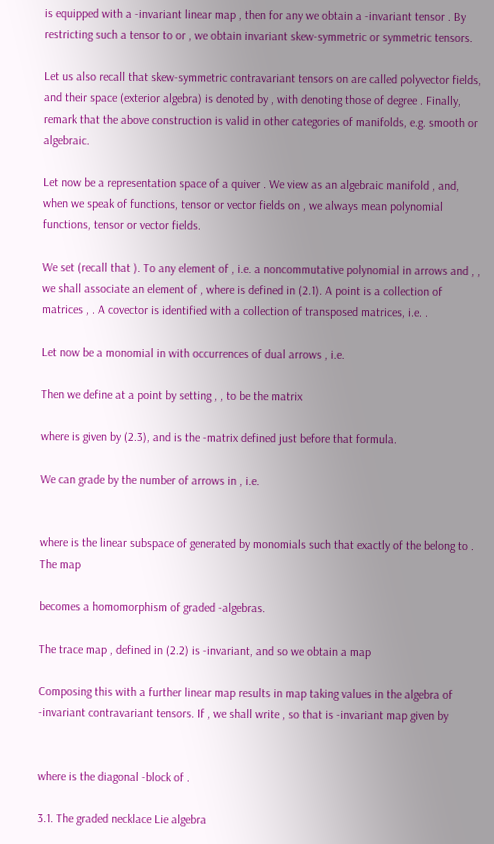is equipped with a -invariant linear map , then for any we obtain a -invariant tensor . By restricting such a tensor to or , we obtain invariant skew-symmetric or symmetric tensors.

Let us also recall that skew-symmetric contravariant tensors on are called polyvector fields, and their space (exterior algebra) is denoted by , with denoting those of degree . Finally, remark that the above construction is valid in other categories of manifolds, e.g. smooth or algebraic.

Let now be a representation space of a quiver . We view as an algebraic manifold , and, when we speak of functions, tensor or vector fields on , we always mean polynomial functions, tensor or vector fields.

We set (recall that ). To any element of , i.e. a noncommutative polynomial in arrows and , , we shall associate an element of , where is defined in (2.1). A point is a collection of matrices , . A covector is identified with a collection of transposed matrices, i.e. .

Let now be a monomial in with occurrences of dual arrows , i.e.

Then we define at a point by setting , , to be the matrix

where is given by (2.3), and is the -matrix defined just before that formula.

We can grade by the number of arrows in , i.e.


where is the linear subspace of generated by monomials such that exactly of the belong to . The map

becomes a homomorphism of graded -algebras.

The trace map , defined in (2.2) is -invariant, and so we obtain a map

Composing this with a further linear map results in map taking values in the algebra of -invariant contravariant tensors. If , we shall write , so that is -invariant map given by


where is the diagonal -block of .

3.1. The graded necklace Lie algebra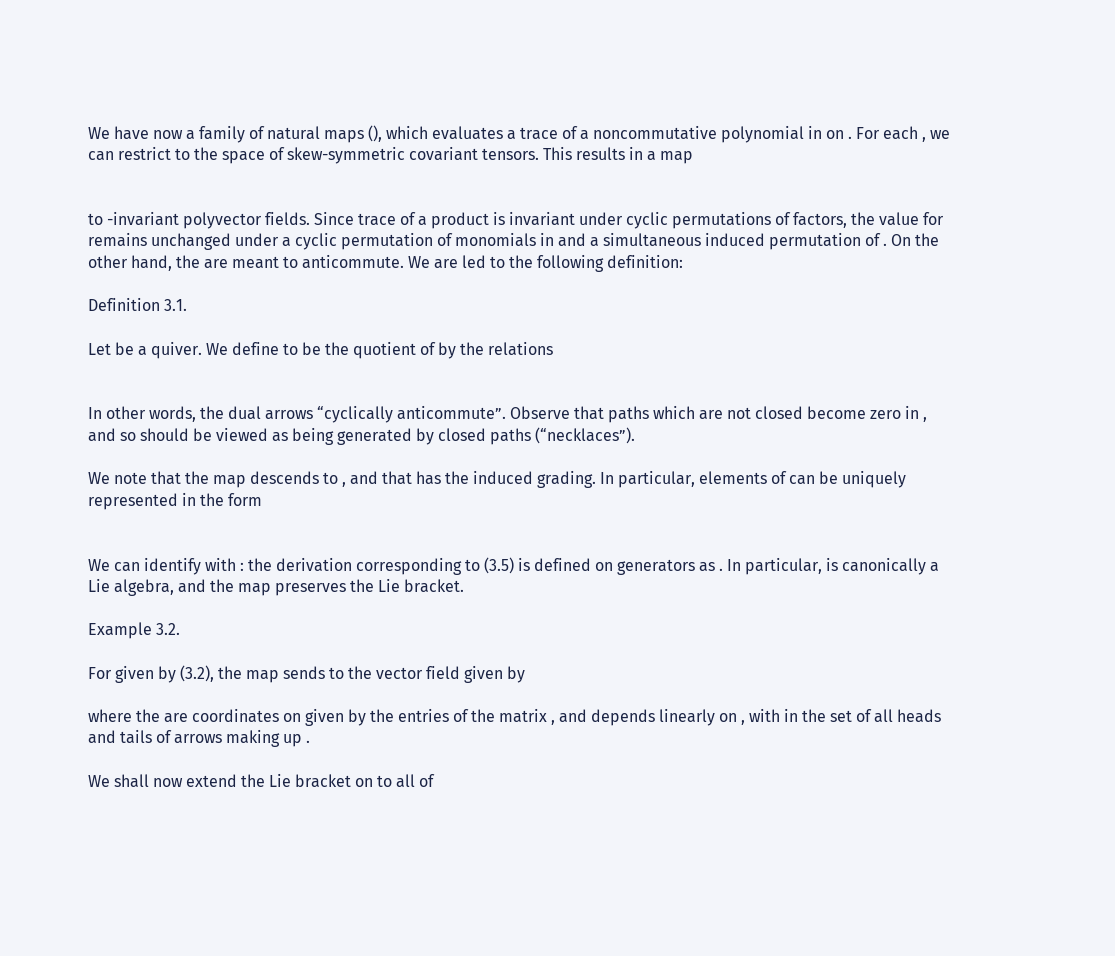We have now a family of natural maps (), which evaluates a trace of a noncommutative polynomial in on . For each , we can restrict to the space of skew-symmetric covariant tensors. This results in a map


to -invariant polyvector fields. Since trace of a product is invariant under cyclic permutations of factors, the value for remains unchanged under a cyclic permutation of monomials in and a simultaneous induced permutation of . On the other hand, the are meant to anticommute. We are led to the following definition:

Definition 3.1.

Let be a quiver. We define to be the quotient of by the relations


In other words, the dual arrows “cyclically anticommute”. Observe that paths which are not closed become zero in , and so should be viewed as being generated by closed paths (“necklaces”).

We note that the map descends to , and that has the induced grading. In particular, elements of can be uniquely represented in the form


We can identify with : the derivation corresponding to (3.5) is defined on generators as . In particular, is canonically a Lie algebra, and the map preserves the Lie bracket.

Example 3.2.

For given by (3.2), the map sends to the vector field given by

where the are coordinates on given by the entries of the matrix , and depends linearly on , with in the set of all heads and tails of arrows making up .

We shall now extend the Lie bracket on to all of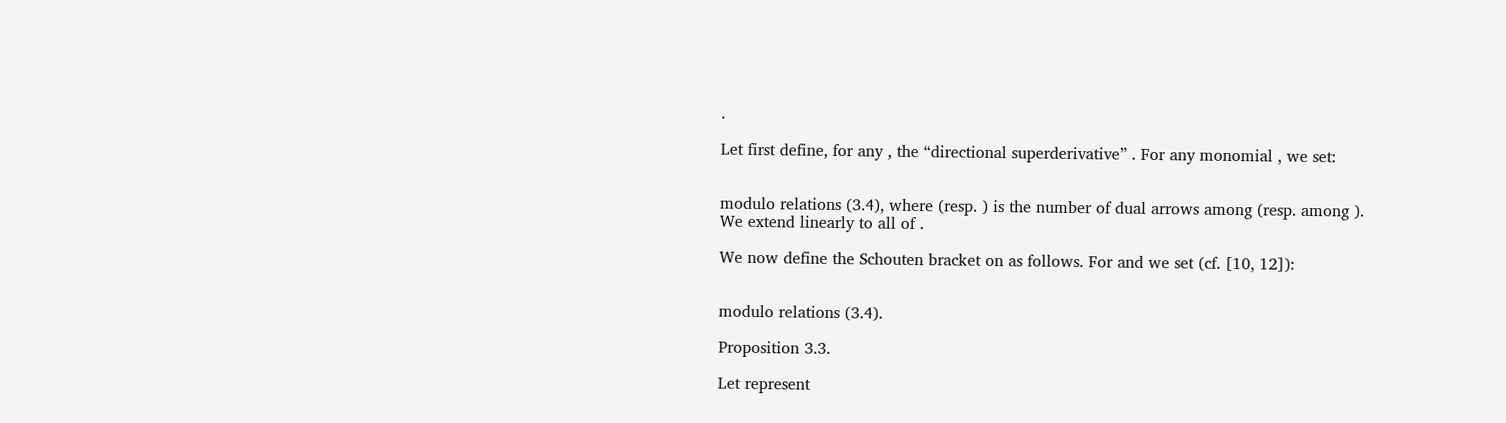.

Let first define, for any , the “directional superderivative” . For any monomial , we set:


modulo relations (3.4), where (resp. ) is the number of dual arrows among (resp. among ). We extend linearly to all of .

We now define the Schouten bracket on as follows. For and we set (cf. [10, 12]):


modulo relations (3.4).

Proposition 3.3.

Let represent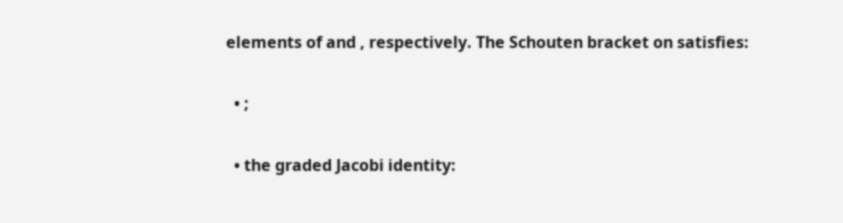elements of and , respectively. The Schouten bracket on satisfies:

  • ;

  • the graded Jacobi identity: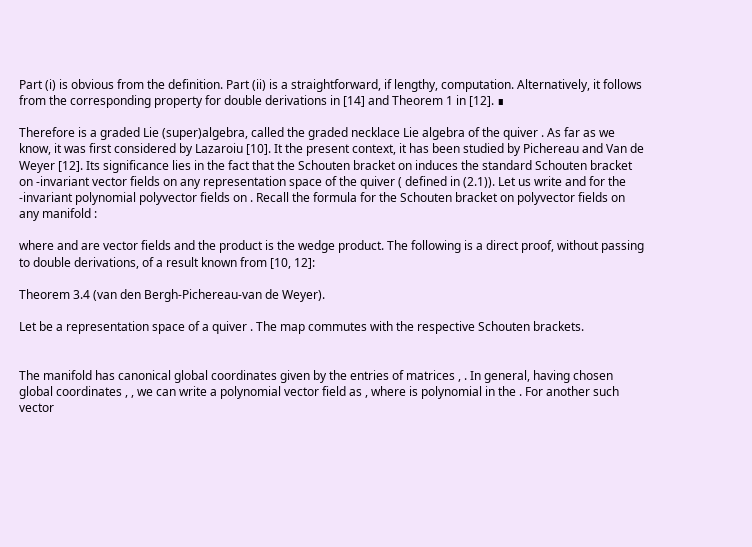Part (i) is obvious from the definition. Part (ii) is a straightforward, if lengthy, computation. Alternatively, it follows from the corresponding property for double derivations in [14] and Theorem 1 in [12]. ∎

Therefore is a graded Lie (super)algebra, called the graded necklace Lie algebra of the quiver . As far as we know, it was first considered by Lazaroiu [10]. It the present context, it has been studied by Pichereau and Van de Weyer [12]. Its significance lies in the fact that the Schouten bracket on induces the standard Schouten bracket on -invariant vector fields on any representation space of the quiver ( defined in (2.1)). Let us write and for the -invariant polynomial polyvector fields on . Recall the formula for the Schouten bracket on polyvector fields on any manifold :

where and are vector fields and the product is the wedge product. The following is a direct proof, without passing to double derivations, of a result known from [10, 12]:

Theorem 3.4 (van den Bergh-Pichereau-van de Weyer).

Let be a representation space of a quiver . The map commutes with the respective Schouten brackets.


The manifold has canonical global coordinates given by the entries of matrices , . In general, having chosen global coordinates , , we can write a polynomial vector field as , where is polynomial in the . For another such vector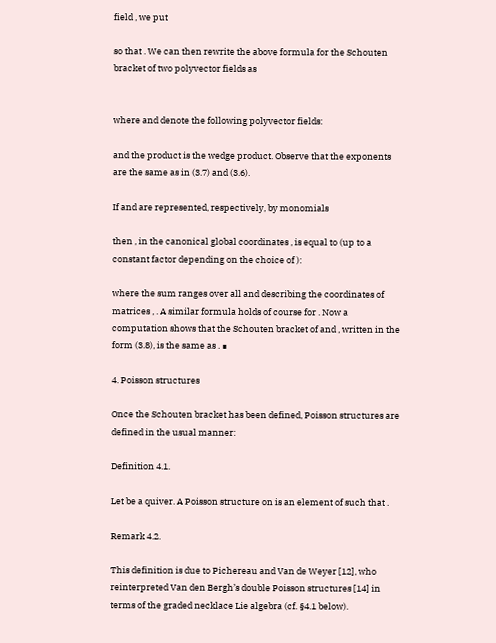field , we put

so that . We can then rewrite the above formula for the Schouten bracket of two polyvector fields as


where and denote the following polyvector fields:

and the product is the wedge product. Observe that the exponents are the same as in (3.7) and (3.6).

If and are represented, respectively, by monomials

then , in the canonical global coordinates , is equal to (up to a constant factor depending on the choice of ):

where the sum ranges over all and describing the coordinates of matrices , . A similar formula holds of course for . Now a computation shows that the Schouten bracket of and , written in the form (3.8), is the same as . ∎

4. Poisson structures

Once the Schouten bracket has been defined, Poisson structures are defined in the usual manner:

Definition 4.1.

Let be a quiver. A Poisson structure on is an element of such that .

Remark 4.2.

This definition is due to Pichereau and Van de Weyer [12], who reinterpreted Van den Bergh’s double Poisson structures [14] in terms of the graded necklace Lie algebra (cf. §4.1 below).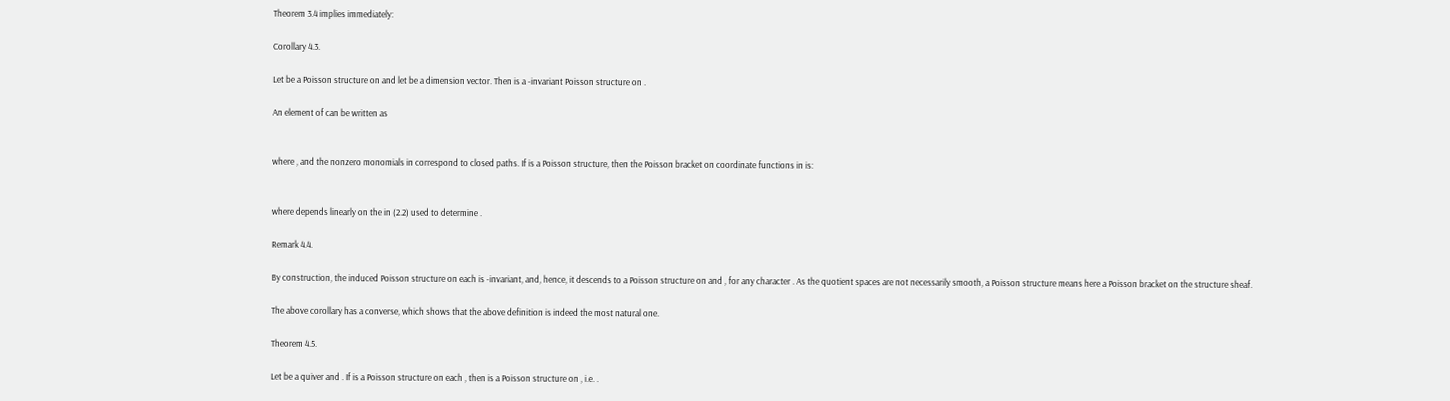Theorem 3.4 implies immediately:

Corollary 4.3.

Let be a Poisson structure on and let be a dimension vector. Then is a -invariant Poisson structure on .

An element of can be written as


where , and the nonzero monomials in correspond to closed paths. If is a Poisson structure, then the Poisson bracket on coordinate functions in is:


where depends linearly on the in (2.2) used to determine .

Remark 4.4.

By construction, the induced Poisson structure on each is -invariant, and, hence, it descends to a Poisson structure on and , for any character . As the quotient spaces are not necessarily smooth, a Poisson structure means here a Poisson bracket on the structure sheaf.

The above corollary has a converse, which shows that the above definition is indeed the most natural one.

Theorem 4.5.

Let be a quiver and . If is a Poisson structure on each , then is a Poisson structure on , i.e. .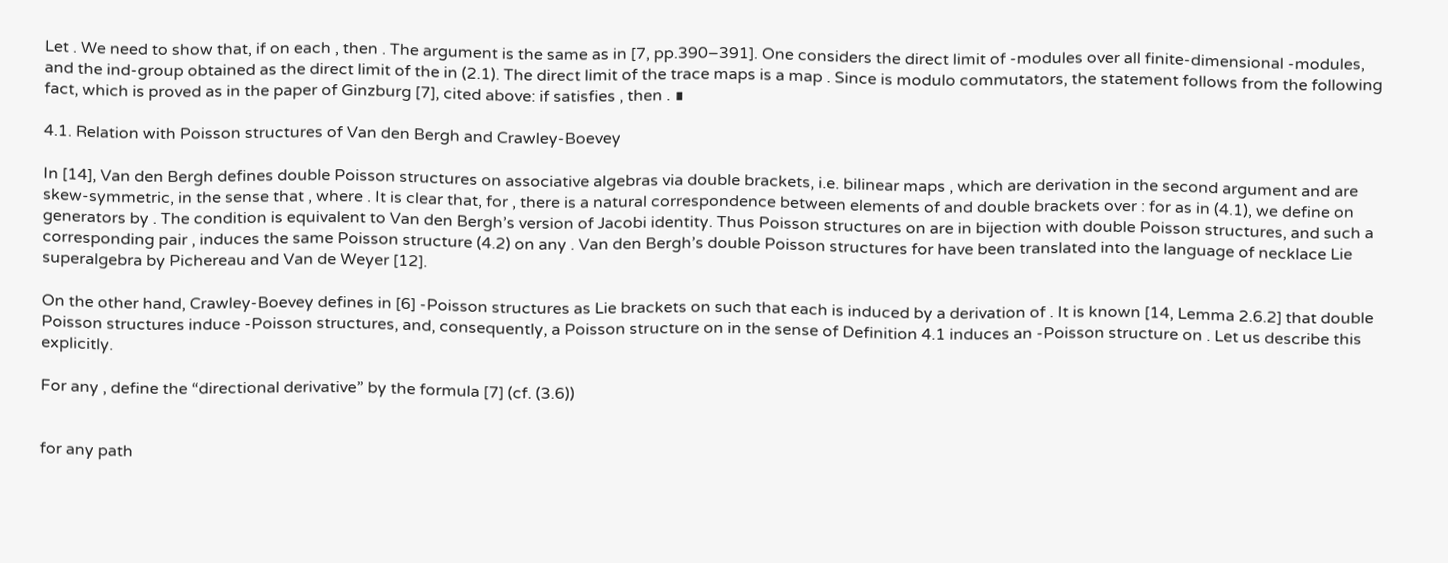Let . We need to show that, if on each , then . The argument is the same as in [7, pp.390–391]. One considers the direct limit of -modules over all finite-dimensional -modules, and the ind-group obtained as the direct limit of the in (2.1). The direct limit of the trace maps is a map . Since is modulo commutators, the statement follows from the following fact, which is proved as in the paper of Ginzburg [7], cited above: if satisfies , then . ∎

4.1. Relation with Poisson structures of Van den Bergh and Crawley-Boevey

In [14], Van den Bergh defines double Poisson structures on associative algebras via double brackets, i.e. bilinear maps , which are derivation in the second argument and are skew-symmetric, in the sense that , where . It is clear that, for , there is a natural correspondence between elements of and double brackets over : for as in (4.1), we define on generators by . The condition is equivalent to Van den Bergh’s version of Jacobi identity. Thus Poisson structures on are in bijection with double Poisson structures, and such a corresponding pair , induces the same Poisson structure (4.2) on any . Van den Bergh’s double Poisson structures for have been translated into the language of necklace Lie superalgebra by Pichereau and Van de Weyer [12].

On the other hand, Crawley-Boevey defines in [6] -Poisson structures as Lie brackets on such that each is induced by a derivation of . It is known [14, Lemma 2.6.2] that double Poisson structures induce -Poisson structures, and, consequently, a Poisson structure on in the sense of Definition 4.1 induces an -Poisson structure on . Let us describe this explicitly.

For any , define the “directional derivative” by the formula [7] (cf. (3.6))


for any path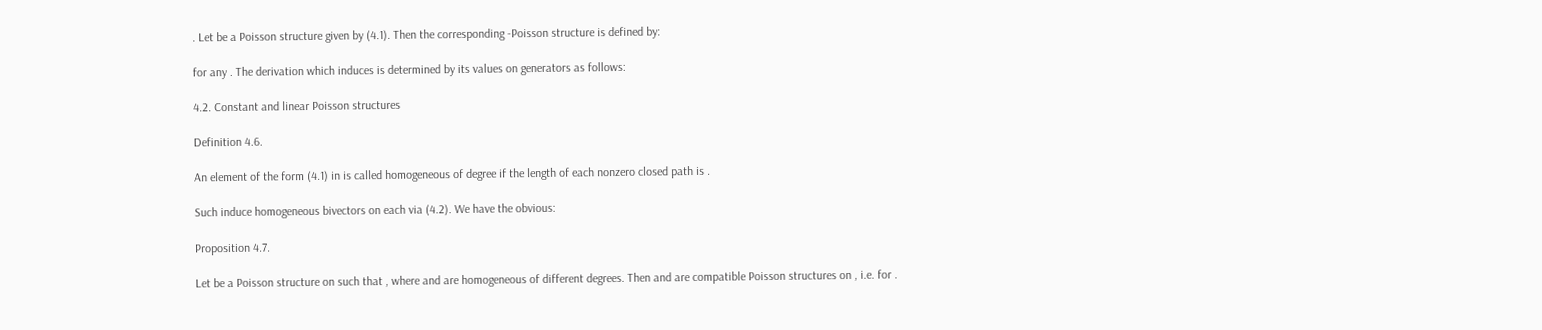. Let be a Poisson structure given by (4.1). Then the corresponding -Poisson structure is defined by:

for any . The derivation which induces is determined by its values on generators as follows:

4.2. Constant and linear Poisson structures

Definition 4.6.

An element of the form (4.1) in is called homogeneous of degree if the length of each nonzero closed path is .

Such induce homogeneous bivectors on each via (4.2). We have the obvious:

Proposition 4.7.

Let be a Poisson structure on such that , where and are homogeneous of different degrees. Then and are compatible Poisson structures on , i.e. for .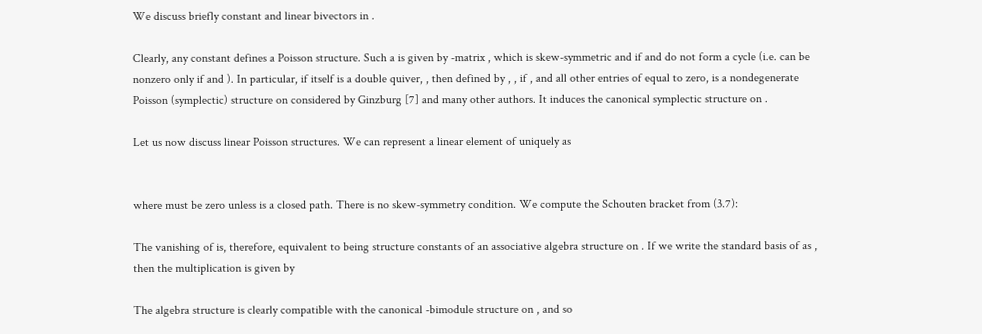We discuss briefly constant and linear bivectors in .

Clearly, any constant defines a Poisson structure. Such a is given by -matrix , which is skew-symmetric and if and do not form a cycle (i.e. can be nonzero only if and ). In particular, if itself is a double quiver, , then defined by , , if , and all other entries of equal to zero, is a nondegenerate Poisson (symplectic) structure on considered by Ginzburg [7] and many other authors. It induces the canonical symplectic structure on .

Let us now discuss linear Poisson structures. We can represent a linear element of uniquely as


where must be zero unless is a closed path. There is no skew-symmetry condition. We compute the Schouten bracket from (3.7):

The vanishing of is, therefore, equivalent to being structure constants of an associative algebra structure on . If we write the standard basis of as , then the multiplication is given by

The algebra structure is clearly compatible with the canonical -bimodule structure on , and so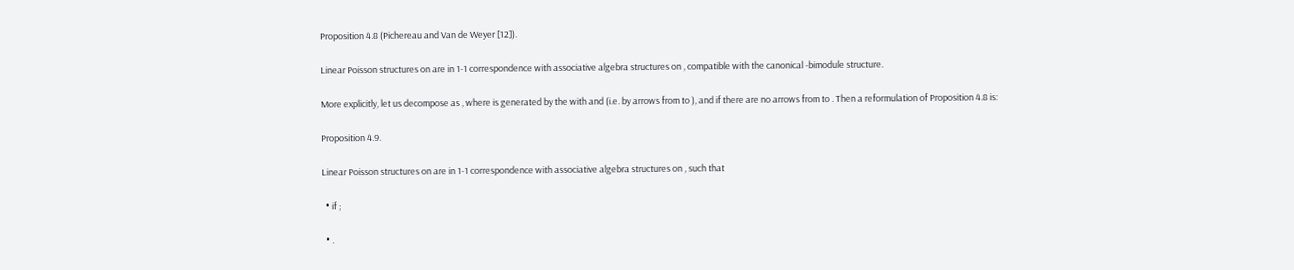Proposition 4.8 (Pichereau and Van de Weyer [12]).

Linear Poisson structures on are in 1-1 correspondence with associative algebra structures on , compatible with the canonical -bimodule structure.

More explicitly, let us decompose as , where is generated by the with and (i.e. by arrows from to ), and if there are no arrows from to . Then a reformulation of Proposition 4.8 is:

Proposition 4.9.

Linear Poisson structures on are in 1-1 correspondence with associative algebra structures on , such that

  • if ;

  • .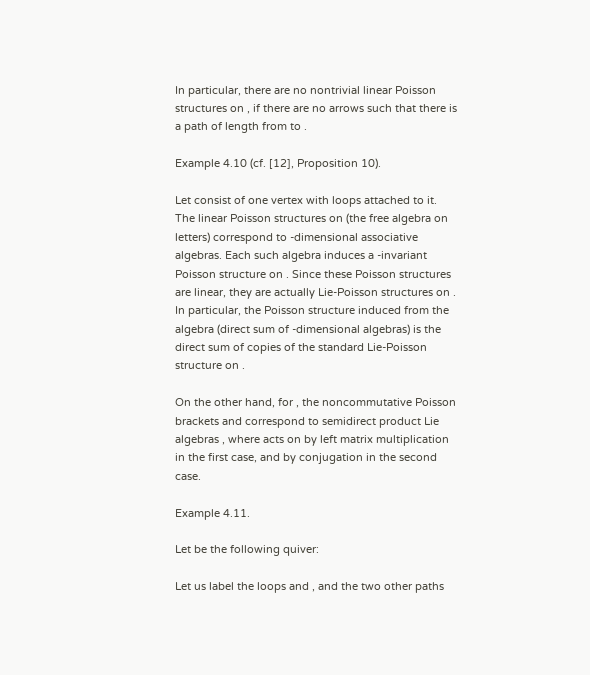In particular, there are no nontrivial linear Poisson structures on , if there are no arrows such that there is a path of length from to .

Example 4.10 (cf. [12], Proposition 10).

Let consist of one vertex with loops attached to it. The linear Poisson structures on (the free algebra on letters) correspond to -dimensional associative algebras. Each such algebra induces a -invariant Poisson structure on . Since these Poisson structures are linear, they are actually Lie-Poisson structures on . In particular, the Poisson structure induced from the algebra (direct sum of -dimensional algebras) is the direct sum of copies of the standard Lie-Poisson structure on .

On the other hand, for , the noncommutative Poisson brackets and correspond to semidirect product Lie algebras , where acts on by left matrix multiplication in the first case, and by conjugation in the second case.

Example 4.11.

Let be the following quiver:

Let us label the loops and , and the two other paths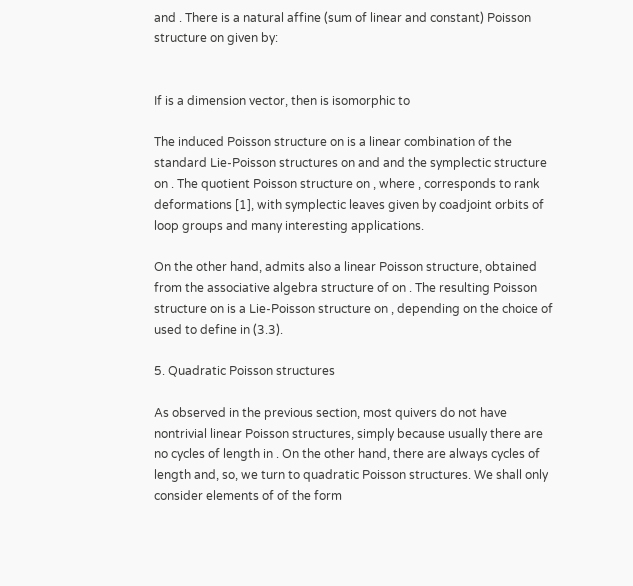and . There is a natural affine (sum of linear and constant) Poisson structure on given by:


If is a dimension vector, then is isomorphic to

The induced Poisson structure on is a linear combination of the standard Lie-Poisson structures on and and the symplectic structure on . The quotient Poisson structure on , where , corresponds to rank deformations [1], with symplectic leaves given by coadjoint orbits of loop groups and many interesting applications.

On the other hand, admits also a linear Poisson structure, obtained from the associative algebra structure of on . The resulting Poisson structure on is a Lie-Poisson structure on , depending on the choice of used to define in (3.3).

5. Quadratic Poisson structures

As observed in the previous section, most quivers do not have nontrivial linear Poisson structures, simply because usually there are no cycles of length in . On the other hand, there are always cycles of length and, so, we turn to quadratic Poisson structures. We shall only consider elements of of the form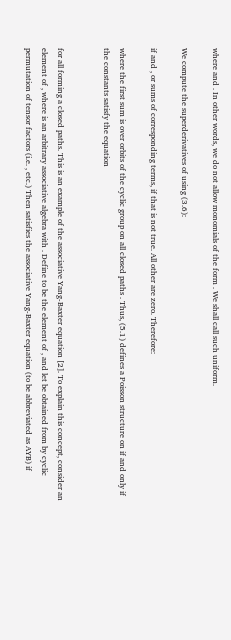where and . In other words, we do not allow monomials of the form . We shall call such uniform.

We compute the superderivatives of using (3.6):

if and , or sums of corresponding terms, if that is not true. All other are zero. Therefore:

where the first sum is over orbits of the cyclic group on all closed paths . Thus, (5.1) defines a Poisson structure on if and only if the constants satisfy the equation


for all forming a closed paths. This is an example of the associative Yang-Baxter equation [2]. To explain this concept, consider an element of , where is an arbitrary associative algebra with . Define to be the element of , and let be obtained from by cyclic permutation of tensor factors (i.e. , etc.) Then satisfies the associative Yang-Baxter equation (to be abbreviated as AYB) if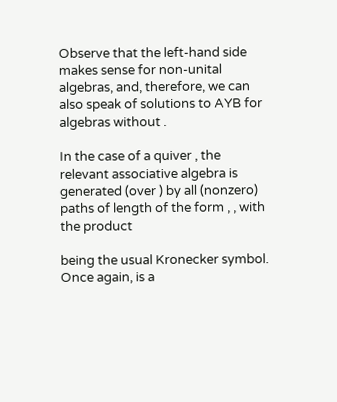Observe that the left-hand side makes sense for non-unital algebras, and, therefore, we can also speak of solutions to AYB for algebras without .

In the case of a quiver , the relevant associative algebra is generated (over ) by all (nonzero) paths of length of the form , , with the product

being the usual Kronecker symbol. Once again, is a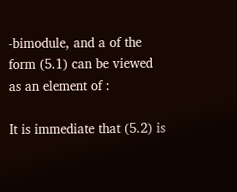-bimodule, and a of the form (5.1) can be viewed as an element of :

It is immediate that (5.2) is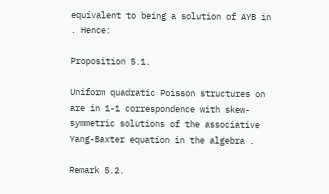equivalent to being a solution of AYB in . Hence:

Proposition 5.1.

Uniform quadratic Poisson structures on are in 1-1 correspondence with skew-symmetric solutions of the associative Yang-Baxter equation in the algebra .

Remark 5.2.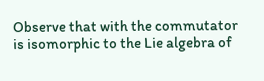Observe that with the commutator is isomorphic to the Lie algebra of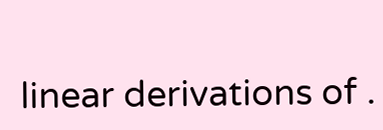linear derivations of .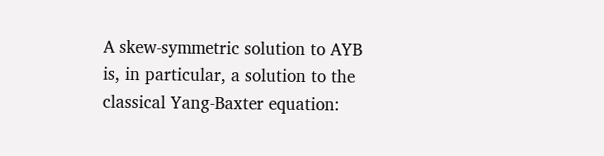A skew-symmetric solution to AYB is, in particular, a solution to the classical Yang-Baxter equation: